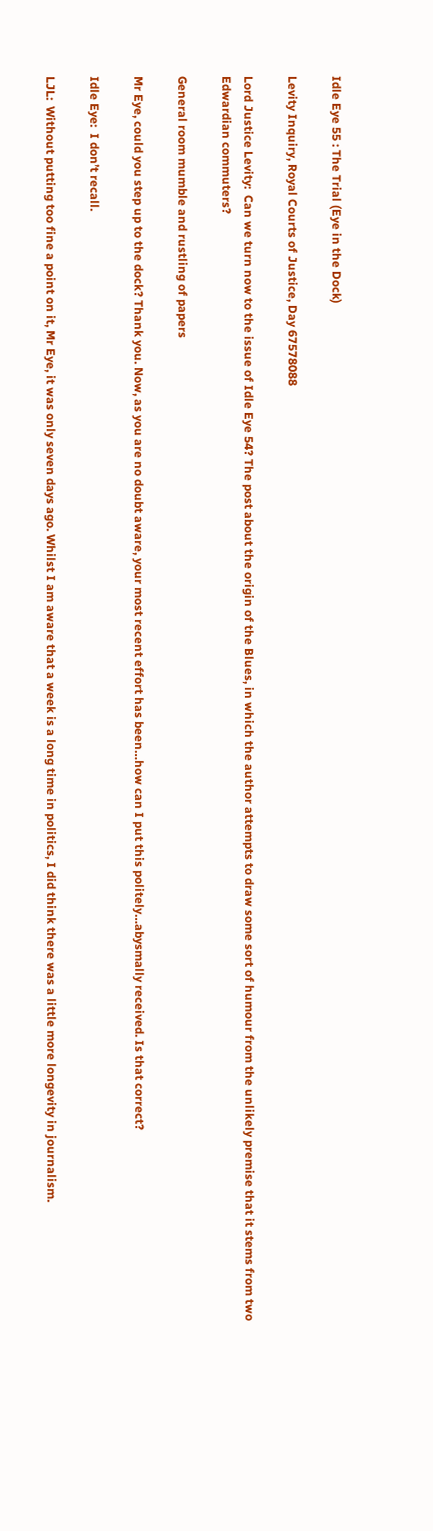Idle Eye 55 : The Trial (Eye in the Dock)

Levity Inquiry, Royal Courts of Justice, Day 67578088

Lord Justice Levity:  Can we turn now to the issue of Idle Eye 54? The post about the origin of the Blues, in which the author attempts to draw some sort of humour from the unlikely premise that it stems from two Edwardian commuters?

General room mumble and rustling of papers

Mr Eye, could you step up to the dock? Thank you. Now, as you are no doubt aware, your most recent effort has been…how can I put this politely…abysmally received. Is that correct?

Idle Eye:  I don’t recall.

LJL:  Without putting too fine a point on it, Mr Eye, it was only seven days ago. Whilst I am aware that a week is a long time in politics, I did think there was a little more longevity in journalism.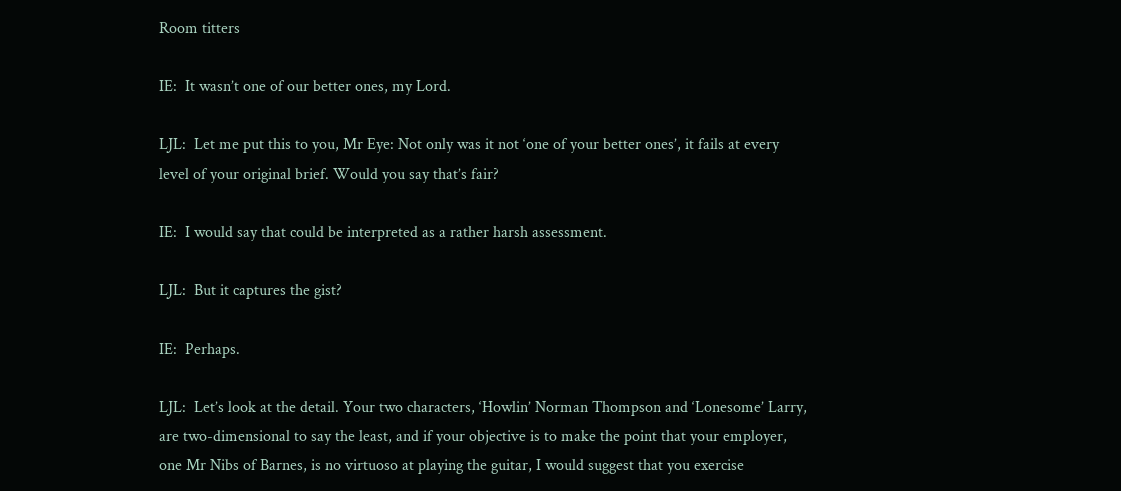Room titters

IE:  It wasn’t one of our better ones, my Lord.

LJL:  Let me put this to you, Mr Eye: Not only was it not ‘one of your better ones’, it fails at every level of your original brief. Would you say that’s fair?

IE:  I would say that could be interpreted as a rather harsh assessment.

LJL:  But it captures the gist?

IE:  Perhaps.

LJL:  Let’s look at the detail. Your two characters, ‘Howlin’ Norman Thompson and ‘Lonesome’ Larry, are two-dimensional to say the least, and if your objective is to make the point that your employer, one Mr Nibs of Barnes, is no virtuoso at playing the guitar, I would suggest that you exercise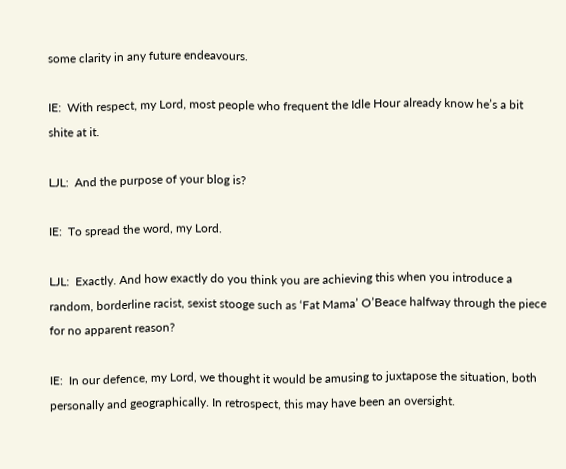some clarity in any future endeavours.

IE:  With respect, my Lord, most people who frequent the Idle Hour already know he’s a bit shite at it.

LJL:  And the purpose of your blog is?

IE:  To spread the word, my Lord.

LJL:  Exactly. And how exactly do you think you are achieving this when you introduce a random, borderline racist, sexist stooge such as ‘Fat Mama’ O’Beace halfway through the piece for no apparent reason?

IE:  In our defence, my Lord, we thought it would be amusing to juxtapose the situation, both personally and geographically. In retrospect, this may have been an oversight.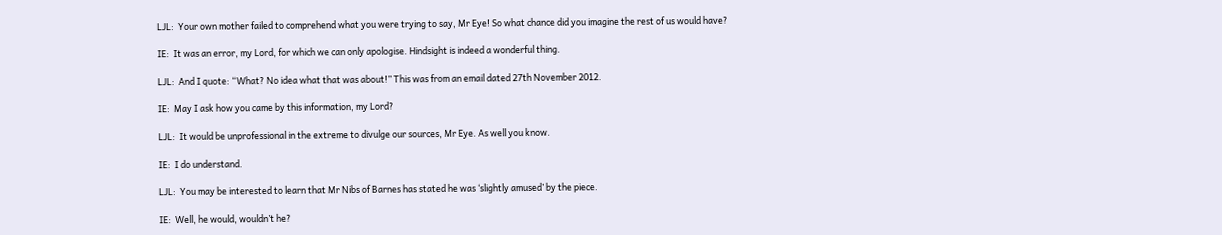LJL:  Your own mother failed to comprehend what you were trying to say, Mr Eye! So what chance did you imagine the rest of us would have?

IE:  It was an error, my Lord, for which we can only apologise. Hindsight is indeed a wonderful thing.

LJL:  And I quote: “What? No idea what that was about!” This was from an email dated 27th November 2012.

IE:  May I ask how you came by this information, my Lord?

LJL:  It would be unprofessional in the extreme to divulge our sources, Mr Eye. As well you know.

IE:  I do understand.

LJL:  You may be interested to learn that Mr Nibs of Barnes has stated he was ‘slightly amused’ by the piece.

IE:  Well, he would, wouldn’t he?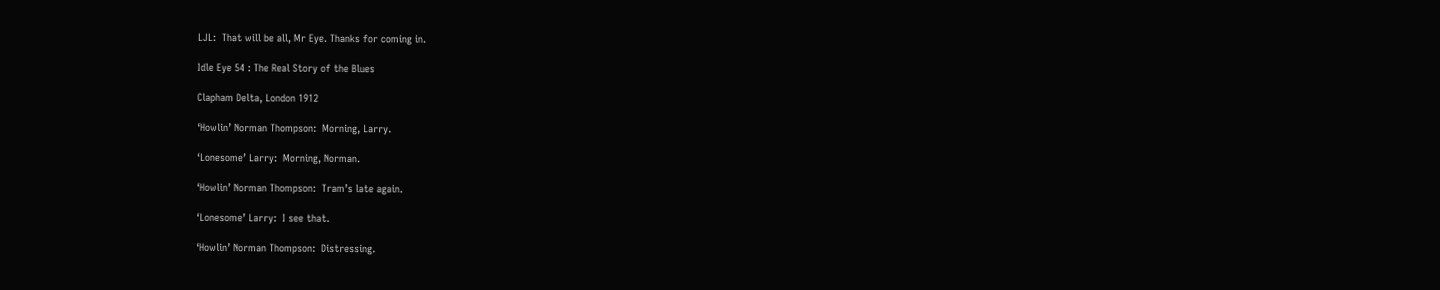LJL:  That will be all, Mr Eye. Thanks for coming in.

Idle Eye 54 : The Real Story of the Blues

Clapham Delta, London 1912

‘Howlin’ Norman Thompson:  Morning, Larry.

‘Lonesome’ Larry:  Morning, Norman.

‘Howlin’ Norman Thompson:  Tram’s late again.

‘Lonesome’ Larry:  I see that.

‘Howlin’ Norman Thompson:  Distressing.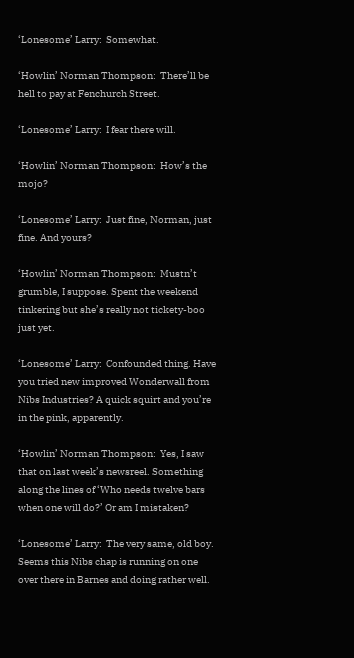‘Lonesome’ Larry:  Somewhat.

‘Howlin’ Norman Thompson:  There’ll be hell to pay at Fenchurch Street.

‘Lonesome’ Larry:  I fear there will.

‘Howlin’ Norman Thompson:  How’s the mojo?

‘Lonesome’ Larry:  Just fine, Norman, just fine. And yours?

‘Howlin’ Norman Thompson:  Mustn’t grumble, I suppose. Spent the weekend tinkering but she’s really not tickety-boo just yet.

‘Lonesome’ Larry:  Confounded thing. Have you tried new improved Wonderwall from Nibs Industries? A quick squirt and you’re in the pink, apparently.

‘Howlin’ Norman Thompson:  Yes, I saw that on last week’s newsreel. Something along the lines of ‘Who needs twelve bars when one will do?’ Or am I mistaken?

‘Lonesome’ Larry:  The very same, old boy. Seems this Nibs chap is running on one over there in Barnes and doing rather well.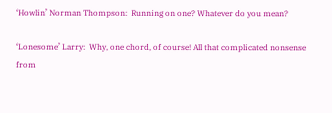‘Howlin’ Norman Thompson:  Running on one? Whatever do you mean?

‘Lonesome’ Larry:  Why, one chord, of course! All that complicated nonsense from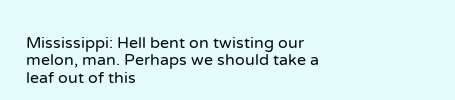Mississippi: Hell bent on twisting our melon, man. Perhaps we should take a leaf out of this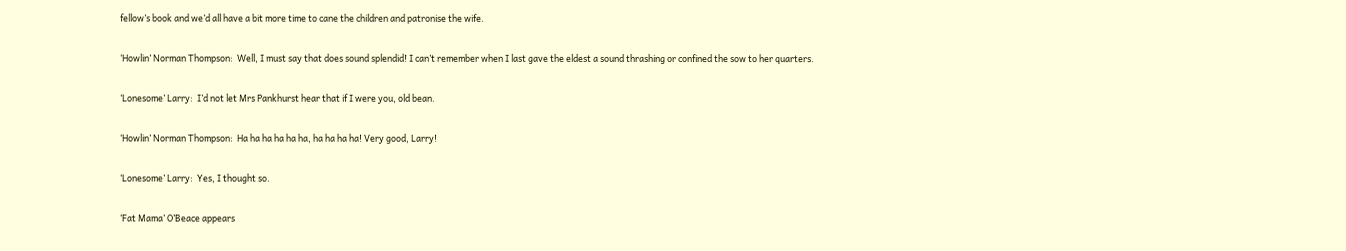fellow’s book and we’d all have a bit more time to cane the children and patronise the wife.

‘Howlin’ Norman Thompson:  Well, I must say that does sound splendid! I can’t remember when I last gave the eldest a sound thrashing or confined the sow to her quarters.

‘Lonesome’ Larry:  I’d not let Mrs Pankhurst hear that if I were you, old bean.

‘Howlin’ Norman Thompson:  Ha ha ha ha ha ha, ha ha ha ha! Very good, Larry!

‘Lonesome’ Larry:  Yes, I thought so.

‘Fat Mama’ O’Beace appears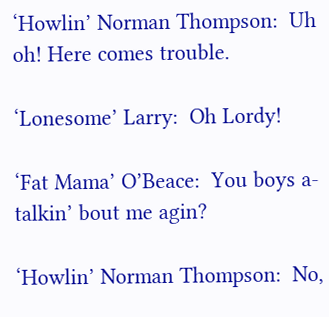‘Howlin’ Norman Thompson:  Uh oh! Here comes trouble.

‘Lonesome’ Larry:  Oh Lordy!

‘Fat Mama’ O’Beace:  You boys a-talkin’ bout me agin?

‘Howlin’ Norman Thompson:  No,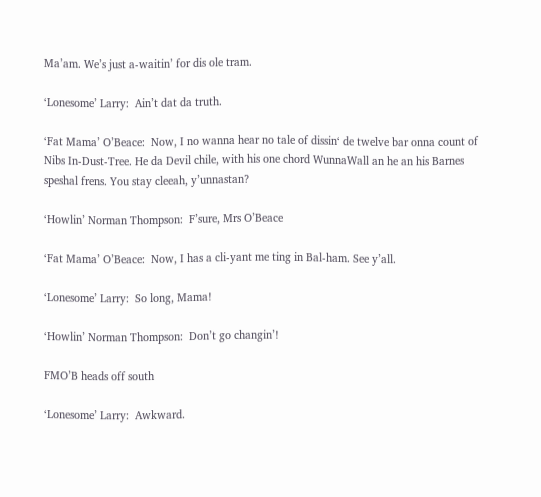Ma’am. We’s just a-waitin’ for dis ole tram.

‘Lonesome’ Larry:  Ain’t dat da truth.

‘Fat Mama’ O’Beace:  Now, I no wanna hear no tale of dissin‘ de twelve bar onna count of Nibs In-Dust-Tree. He da Devil chile, with his one chord WunnaWall an he an his Barnes speshal frens. You stay cleeah, y’unnastan?

‘Howlin’ Norman Thompson:  F’sure, Mrs O’Beace

‘Fat Mama’ O’Beace:  Now, I has a cli-yant me ting in Bal-ham. See y’all.

‘Lonesome’ Larry:  So long, Mama!

‘Howlin’ Norman Thompson:  Don’t go changin’!

FMO’B heads off south

‘Lonesome’ Larry:  Awkward.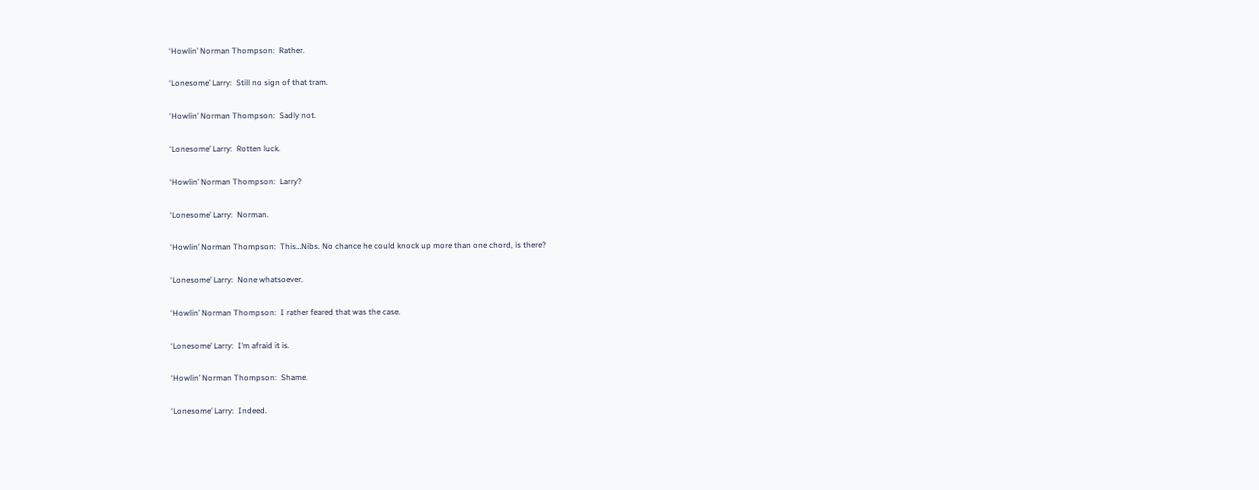‘Howlin’ Norman Thompson:  Rather.

‘Lonesome’ Larry:  Still no sign of that tram.

‘Howlin’ Norman Thompson:  Sadly not.

‘Lonesome’ Larry:  Rotten luck.

‘Howlin’ Norman Thompson:  Larry?

‘Lonesome’ Larry:  Norman.

‘Howlin’ Norman Thompson:  This…Nibs. No chance he could knock up more than one chord, is there?

‘Lonesome’ Larry:  None whatsoever.

‘Howlin’ Norman Thompson:  I rather feared that was the case.

‘Lonesome’ Larry:  I’m afraid it is.

‘Howlin’ Norman Thompson:  Shame.

‘Lonesome’ Larry:  Indeed.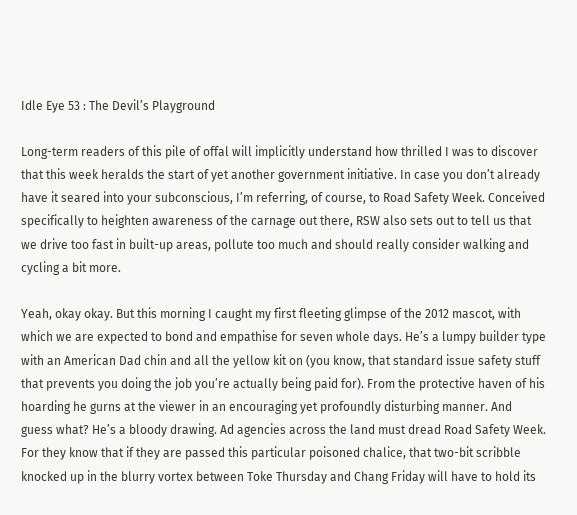Idle Eye 53 : The Devil’s Playground

Long-term readers of this pile of offal will implicitly understand how thrilled I was to discover that this week heralds the start of yet another government initiative. In case you don’t already have it seared into your subconscious, I’m referring, of course, to Road Safety Week. Conceived specifically to heighten awareness of the carnage out there, RSW also sets out to tell us that we drive too fast in built-up areas, pollute too much and should really consider walking and cycling a bit more.

Yeah, okay okay. But this morning I caught my first fleeting glimpse of the 2012 mascot, with which we are expected to bond and empathise for seven whole days. He’s a lumpy builder type with an American Dad chin and all the yellow kit on (you know, that standard issue safety stuff that prevents you doing the job you’re actually being paid for). From the protective haven of his hoarding he gurns at the viewer in an encouraging yet profoundly disturbing manner. And guess what? He’s a bloody drawing. Ad agencies across the land must dread Road Safety Week. For they know that if they are passed this particular poisoned chalice, that two-bit scribble knocked up in the blurry vortex between Toke Thursday and Chang Friday will have to hold its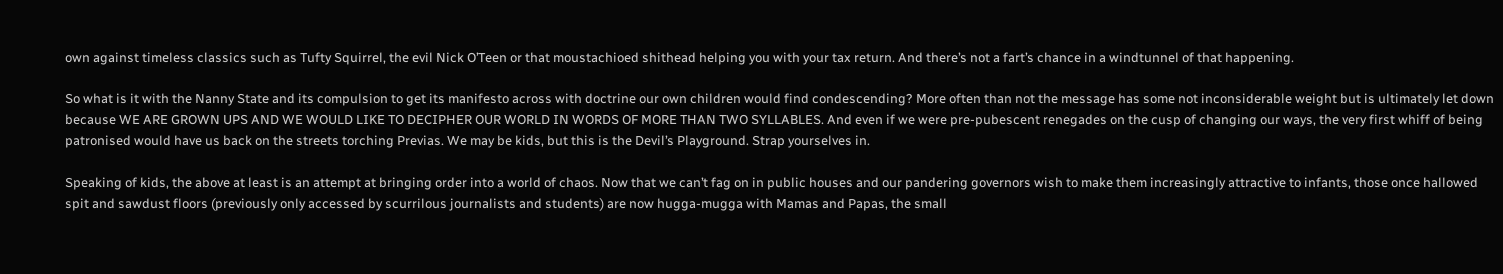own against timeless classics such as Tufty Squirrel, the evil Nick O’Teen or that moustachioed shithead helping you with your tax return. And there’s not a fart’s chance in a windtunnel of that happening.

So what is it with the Nanny State and its compulsion to get its manifesto across with doctrine our own children would find condescending? More often than not the message has some not inconsiderable weight but is ultimately let down because WE ARE GROWN UPS AND WE WOULD LIKE TO DECIPHER OUR WORLD IN WORDS OF MORE THAN TWO SYLLABLES. And even if we were pre-pubescent renegades on the cusp of changing our ways, the very first whiff of being patronised would have us back on the streets torching Previas. We may be kids, but this is the Devil’s Playground. Strap yourselves in.

Speaking of kids, the above at least is an attempt at bringing order into a world of chaos. Now that we can’t fag on in public houses and our pandering governors wish to make them increasingly attractive to infants, those once hallowed spit and sawdust floors (previously only accessed by scurrilous journalists and students) are now hugga-mugga with Mamas and Papas, the small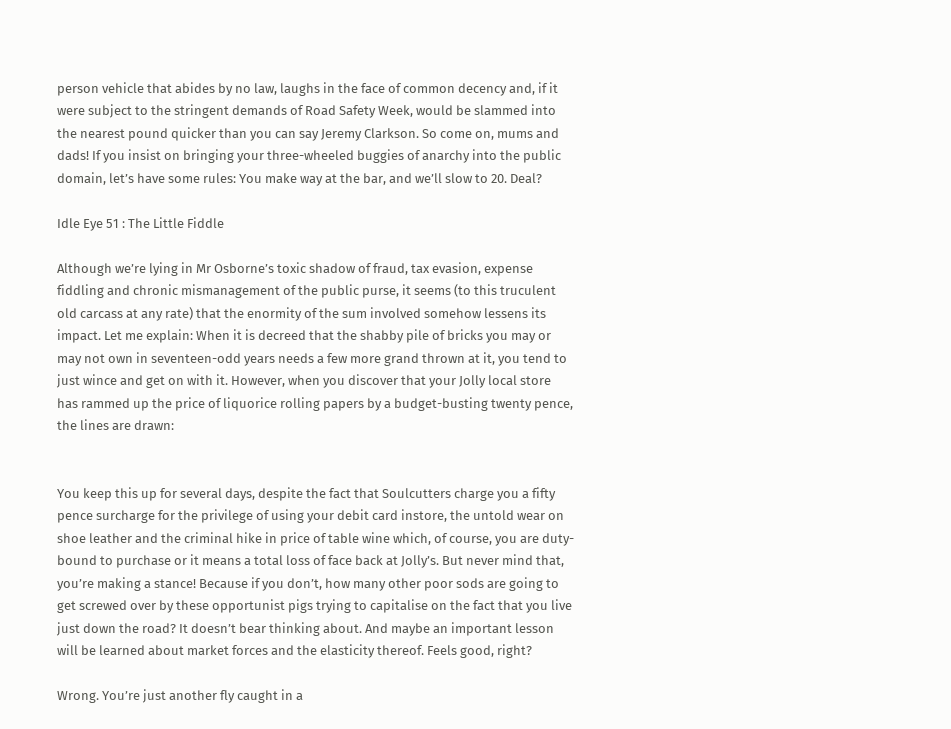person vehicle that abides by no law, laughs in the face of common decency and, if it were subject to the stringent demands of Road Safety Week, would be slammed into the nearest pound quicker than you can say Jeremy Clarkson. So come on, mums and dads! If you insist on bringing your three-wheeled buggies of anarchy into the public domain, let’s have some rules: You make way at the bar, and we’ll slow to 20. Deal?

Idle Eye 51 : The Little Fiddle

Although we’re lying in Mr Osborne’s toxic shadow of fraud, tax evasion, expense fiddling and chronic mismanagement of the public purse, it seems (to this truculent old carcass at any rate) that the enormity of the sum involved somehow lessens its impact. Let me explain: When it is decreed that the shabby pile of bricks you may or may not own in seventeen-odd years needs a few more grand thrown at it, you tend to just wince and get on with it. However, when you discover that your Jolly local store has rammed up the price of liquorice rolling papers by a budget-busting twenty pence, the lines are drawn:


You keep this up for several days, despite the fact that Soulcutters charge you a fifty pence surcharge for the privilege of using your debit card instore, the untold wear on shoe leather and the criminal hike in price of table wine which, of course, you are duty-bound to purchase or it means a total loss of face back at Jolly’s. But never mind that, you’re making a stance! Because if you don’t, how many other poor sods are going to get screwed over by these opportunist pigs trying to capitalise on the fact that you live just down the road? It doesn’t bear thinking about. And maybe an important lesson will be learned about market forces and the elasticity thereof. Feels good, right?

Wrong. You’re just another fly caught in a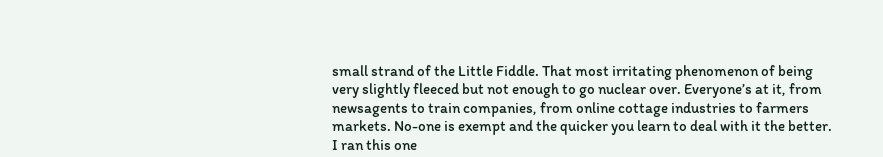small strand of the Little Fiddle. That most irritating phenomenon of being very slightly fleeced but not enough to go nuclear over. Everyone’s at it, from newsagents to train companies, from online cottage industries to farmers markets. No-one is exempt and the quicker you learn to deal with it the better. I ran this one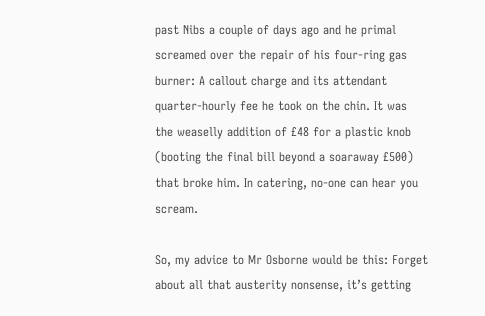past Nibs a couple of days ago and he primal screamed over the repair of his four-ring gas burner: A callout charge and its attendant quarter-hourly fee he took on the chin. It was the weaselly addition of £48 for a plastic knob (booting the final bill beyond a soaraway £500) that broke him. In catering, no-one can hear you scream.

So, my advice to Mr Osborne would be this: Forget about all that austerity nonsense, it’s getting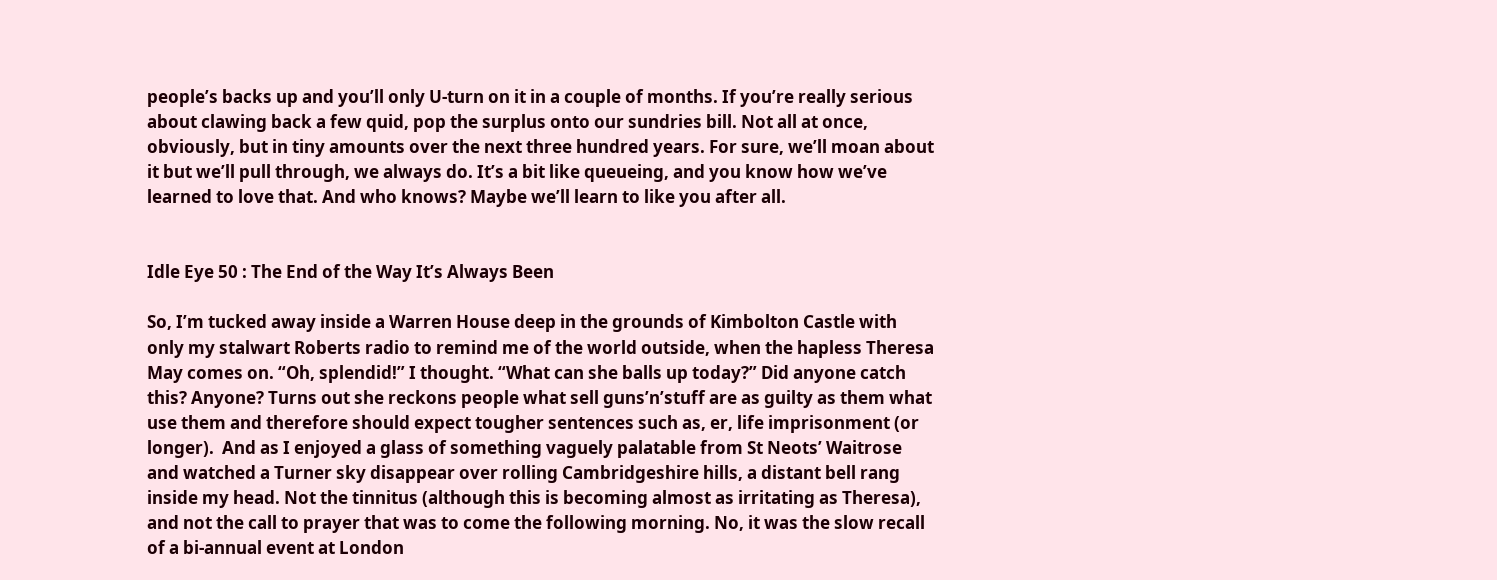people’s backs up and you’ll only U-turn on it in a couple of months. If you’re really serious about clawing back a few quid, pop the surplus onto our sundries bill. Not all at once, obviously, but in tiny amounts over the next three hundred years. For sure, we’ll moan about it but we’ll pull through, we always do. It’s a bit like queueing, and you know how we’ve learned to love that. And who knows? Maybe we’ll learn to like you after all.


Idle Eye 50 : The End of the Way It’s Always Been

So, I’m tucked away inside a Warren House deep in the grounds of Kimbolton Castle with only my stalwart Roberts radio to remind me of the world outside, when the hapless Theresa May comes on. “Oh, splendid!” I thought. “What can she balls up today?” Did anyone catch this? Anyone? Turns out she reckons people what sell guns’n’stuff are as guilty as them what use them and therefore should expect tougher sentences such as, er, life imprisonment (or longer).  And as I enjoyed a glass of something vaguely palatable from St Neots’ Waitrose and watched a Turner sky disappear over rolling Cambridgeshire hills, a distant bell rang inside my head. Not the tinnitus (although this is becoming almost as irritating as Theresa), and not the call to prayer that was to come the following morning. No, it was the slow recall of a bi-annual event at London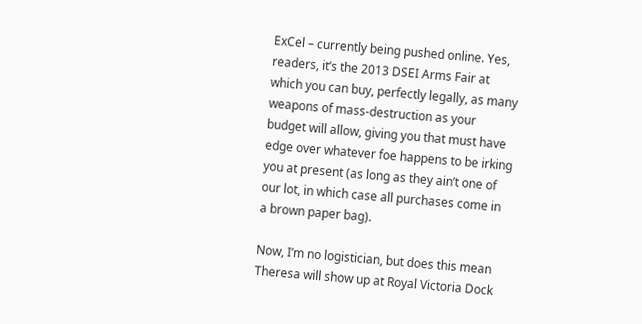ExCel – currently being pushed online. Yes, readers, it’s the 2013 DSEI Arms Fair at which you can buy, perfectly legally, as many weapons of mass-destruction as your budget will allow, giving you that must have edge over whatever foe happens to be irking you at present (as long as they ain’t one of our lot, in which case all purchases come in a brown paper bag).

Now, I’m no logistician, but does this mean Theresa will show up at Royal Victoria Dock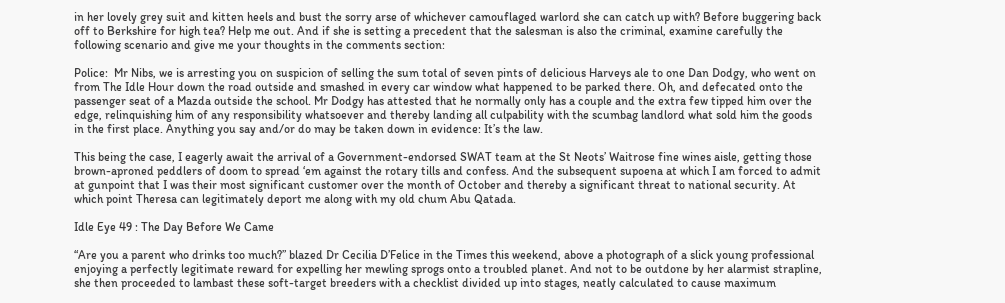in her lovely grey suit and kitten heels and bust the sorry arse of whichever camouflaged warlord she can catch up with? Before buggering back off to Berkshire for high tea? Help me out. And if she is setting a precedent that the salesman is also the criminal, examine carefully the following scenario and give me your thoughts in the comments section:

Police:  Mr Nibs, we is arresting you on suspicion of selling the sum total of seven pints of delicious Harveys ale to one Dan Dodgy, who went on from The Idle Hour down the road outside and smashed in every car window what happened to be parked there. Oh, and defecated onto the passenger seat of a Mazda outside the school. Mr Dodgy has attested that he normally only has a couple and the extra few tipped him over the edge, relinquishing him of any responsibility whatsoever and thereby landing all culpability with the scumbag landlord what sold him the goods in the first place. Anything you say and/or do may be taken down in evidence: It’s the law.

This being the case, I eagerly await the arrival of a Government-endorsed SWAT team at the St Neots’ Waitrose fine wines aisle, getting those brown-aproned peddlers of doom to spread ‘em against the rotary tills and confess. And the subsequent supoena at which I am forced to admit at gunpoint that I was their most significant customer over the month of October and thereby a significant threat to national security. At which point Theresa can legitimately deport me along with my old chum Abu Qatada.

Idle Eye 49 : The Day Before We Came

“Are you a parent who drinks too much?” blazed Dr Cecilia D’Felice in the Times this weekend, above a photograph of a slick young professional enjoying a perfectly legitimate reward for expelling her mewling sprogs onto a troubled planet. And not to be outdone by her alarmist strapline, she then proceeded to lambast these soft-target breeders with a checklist divided up into stages, neatly calculated to cause maximum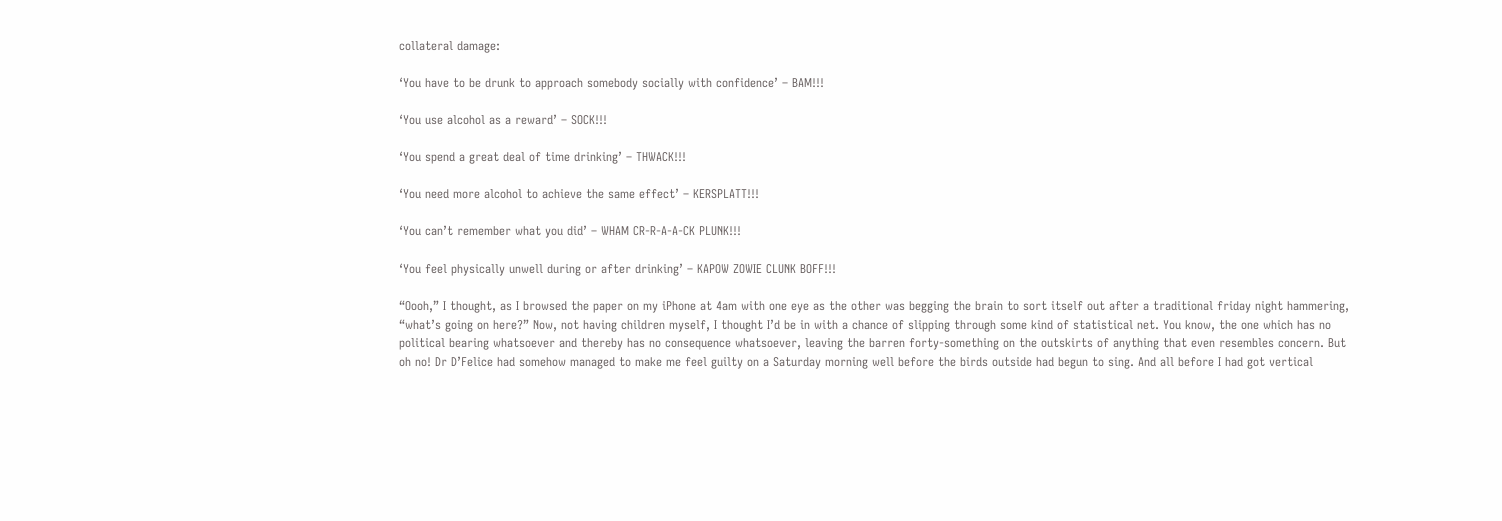collateral damage:

‘You have to be drunk to approach somebody socially with confidence’ – BAM!!!

‘You use alcohol as a reward’ – SOCK!!!

‘You spend a great deal of time drinking’ – THWACK!!!

‘You need more alcohol to achieve the same effect’ – KERSPLATT!!!

‘You can’t remember what you did’ – WHAM CR-R-A-A-CK PLUNK!!!

‘You feel physically unwell during or after drinking’ – KAPOW ZOWIE CLUNK BOFF!!!

“Oooh,” I thought, as I browsed the paper on my iPhone at 4am with one eye as the other was begging the brain to sort itself out after a traditional friday night hammering, “what’s going on here?” Now, not having children myself, I thought I’d be in with a chance of slipping through some kind of statistical net. You know, the one which has no political bearing whatsoever and thereby has no consequence whatsoever, leaving the barren forty-something on the outskirts of anything that even resembles concern. But oh no! Dr D’Felice had somehow managed to make me feel guilty on a Saturday morning well before the birds outside had begun to sing. And all before I had got vertical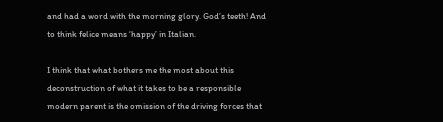and had a word with the morning glory. God’s teeth! And to think felice means ‘happy’ in Italian.

I think that what bothers me the most about this deconstruction of what it takes to be a responsible modern parent is the omission of the driving forces that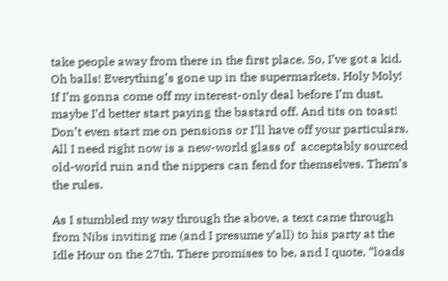take people away from there in the first place. So, I’ve got a kid. Oh balls! Everything’s gone up in the supermarkets. Holy Moly! If I’m gonna come off my interest-only deal before I’m dust, maybe I’d better start paying the bastard off. And tits on toast! Don’t even start me on pensions or I’ll have off your particulars. All I need right now is a new-world glass of  acceptably sourced old-world ruin and the nippers can fend for themselves. Them’s the rules.

As I stumbled my way through the above, a text came through from Nibs inviting me (and I presume y’all) to his party at the Idle Hour on the 27th. There promises to be, and I quote, “loads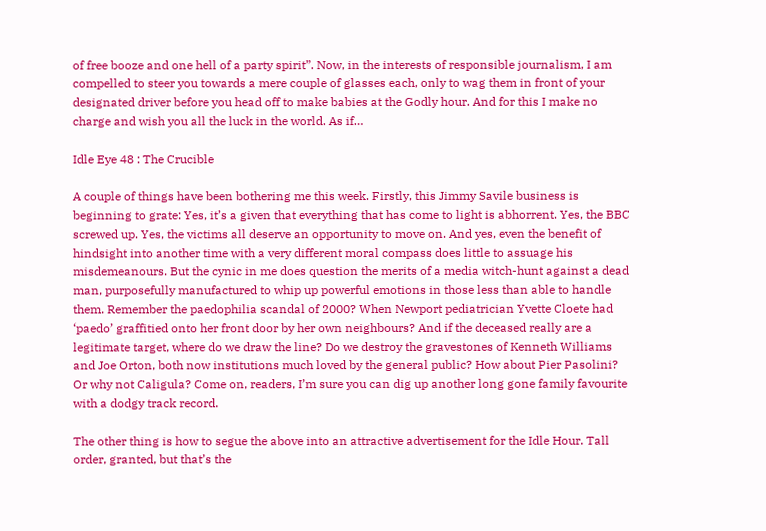of free booze and one hell of a party spirit”. Now, in the interests of responsible journalism, I am compelled to steer you towards a mere couple of glasses each, only to wag them in front of your designated driver before you head off to make babies at the Godly hour. And for this I make no charge and wish you all the luck in the world. As if…

Idle Eye 48 : The Crucible

A couple of things have been bothering me this week. Firstly, this Jimmy Savile business is beginning to grate: Yes, it’s a given that everything that has come to light is abhorrent. Yes, the BBC screwed up. Yes, the victims all deserve an opportunity to move on. And yes, even the benefit of hindsight into another time with a very different moral compass does little to assuage his misdemeanours. But the cynic in me does question the merits of a media witch-hunt against a dead man, purposefully manufactured to whip up powerful emotions in those less than able to handle them. Remember the paedophilia scandal of 2000? When Newport pediatrician Yvette Cloete had ‘paedo’ graffitied onto her front door by her own neighbours? And if the deceased really are a legitimate target, where do we draw the line? Do we destroy the gravestones of Kenneth Williams and Joe Orton, both now institutions much loved by the general public? How about Pier Pasolini? Or why not Caligula? Come on, readers, I’m sure you can dig up another long gone family favourite with a dodgy track record.

The other thing is how to segue the above into an attractive advertisement for the Idle Hour. Tall order, granted, but that’s the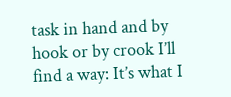task in hand and by hook or by crook I’ll find a way: It’s what I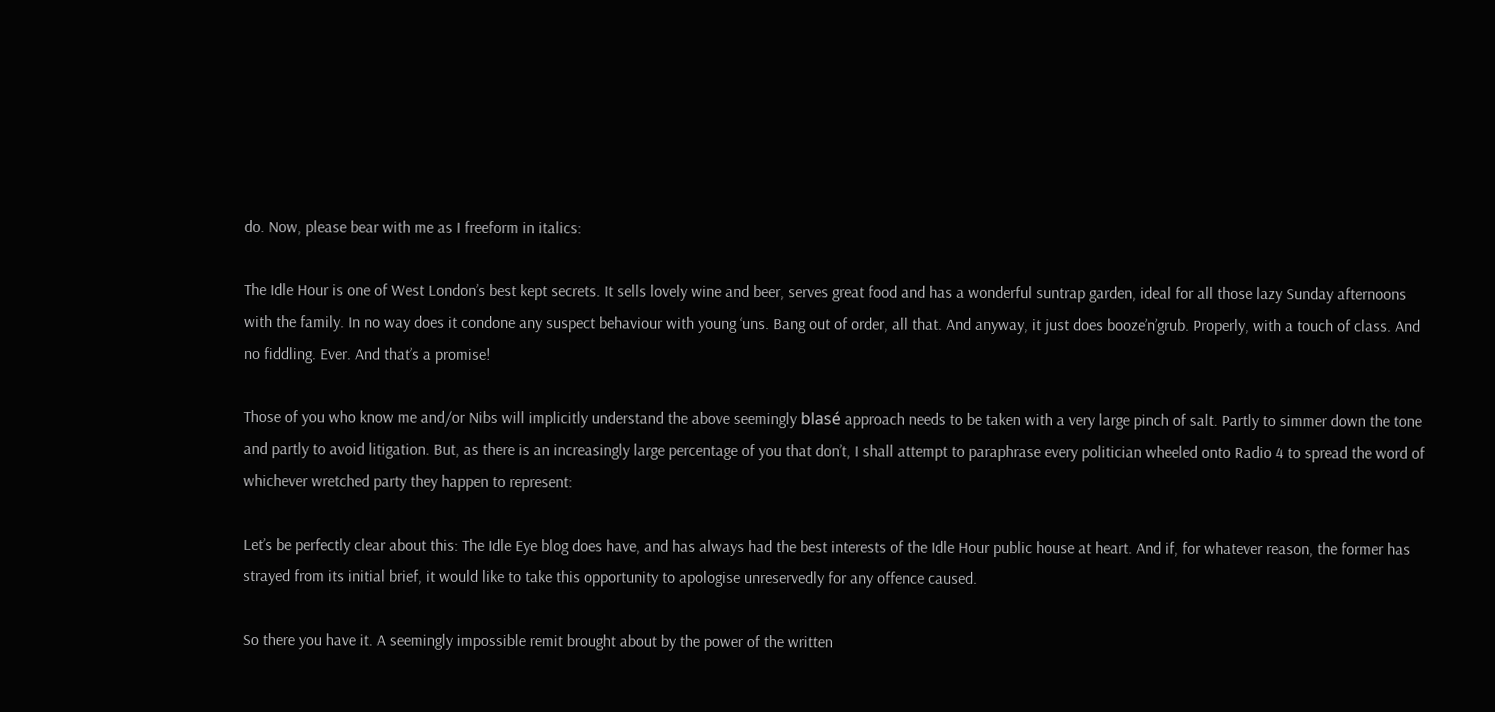do. Now, please bear with me as I freeform in italics:

The Idle Hour is one of West London’s best kept secrets. It sells lovely wine and beer, serves great food and has a wonderful suntrap garden, ideal for all those lazy Sunday afternoons with the family. In no way does it condone any suspect behaviour with young ‘uns. Bang out of order, all that. And anyway, it just does booze’n’grub. Properly, with a touch of class. And no fiddling. Ever. And that’s a promise!

Those of you who know me and/or Nibs will implicitly understand the above seemingly blasé approach needs to be taken with a very large pinch of salt. Partly to simmer down the tone and partly to avoid litigation. But, as there is an increasingly large percentage of you that don’t, I shall attempt to paraphrase every politician wheeled onto Radio 4 to spread the word of whichever wretched party they happen to represent:

Let’s be perfectly clear about this: The Idle Eye blog does have, and has always had the best interests of the Idle Hour public house at heart. And if, for whatever reason, the former has strayed from its initial brief, it would like to take this opportunity to apologise unreservedly for any offence caused.

So there you have it. A seemingly impossible remit brought about by the power of the written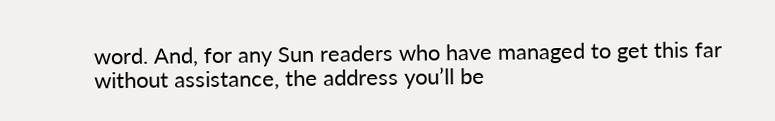word. And, for any Sun readers who have managed to get this far without assistance, the address you’ll be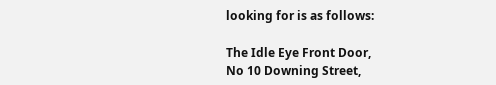looking for is as follows:

The Idle Eye Front Door,
No 10 Downing Street,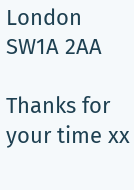London SW1A 2AA

Thanks for your time xx